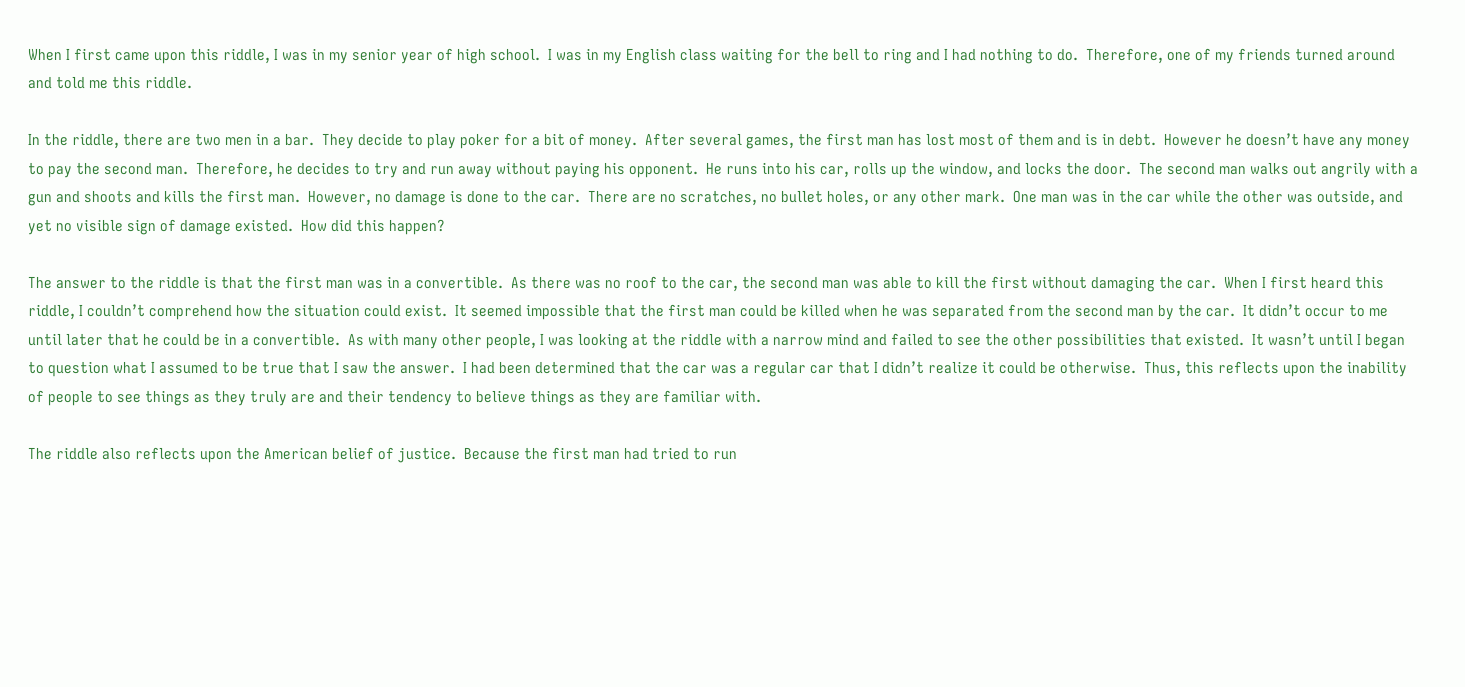When I first came upon this riddle, I was in my senior year of high school.  I was in my English class waiting for the bell to ring and I had nothing to do.  Therefore, one of my friends turned around and told me this riddle.

In the riddle, there are two men in a bar.  They decide to play poker for a bit of money.  After several games, the first man has lost most of them and is in debt.  However he doesn’t have any money to pay the second man.  Therefore, he decides to try and run away without paying his opponent.  He runs into his car, rolls up the window, and locks the door.  The second man walks out angrily with a gun and shoots and kills the first man.  However, no damage is done to the car.  There are no scratches, no bullet holes, or any other mark.  One man was in the car while the other was outside, and yet no visible sign of damage existed.  How did this happen?

The answer to the riddle is that the first man was in a convertible.  As there was no roof to the car, the second man was able to kill the first without damaging the car.  When I first heard this riddle, I couldn’t comprehend how the situation could exist.  It seemed impossible that the first man could be killed when he was separated from the second man by the car.  It didn’t occur to me until later that he could be in a convertible.  As with many other people, I was looking at the riddle with a narrow mind and failed to see the other possibilities that existed.  It wasn’t until I began to question what I assumed to be true that I saw the answer.  I had been determined that the car was a regular car that I didn’t realize it could be otherwise.  Thus, this reflects upon the inability of people to see things as they truly are and their tendency to believe things as they are familiar with.

The riddle also reflects upon the American belief of justice.  Because the first man had tried to run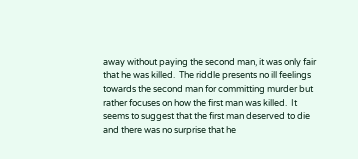away without paying the second man, it was only fair that he was killed.  The riddle presents no ill feelings towards the second man for committing murder but rather focuses on how the first man was killed.  It seems to suggest that the first man deserved to die and there was no surprise that he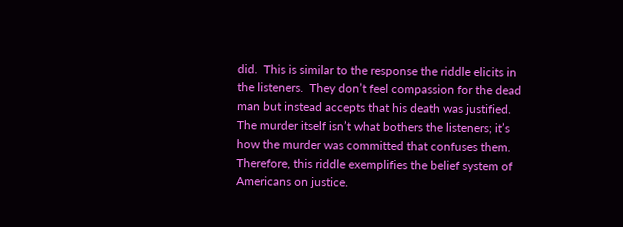did.  This is similar to the response the riddle elicits in the listeners.  They don’t feel compassion for the dead man but instead accepts that his death was justified.  The murder itself isn’t what bothers the listeners; it’s how the murder was committed that confuses them.  Therefore, this riddle exemplifies the belief system of Americans on justice.